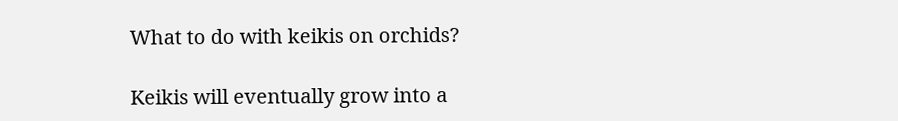What to do with keikis on orchids?

Keikis will eventually grow into a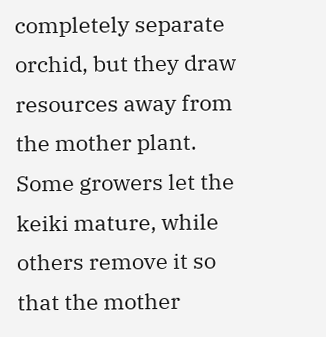completely separate orchid, but they draw resources away from the mother plant. Some growers let the keiki mature, while others remove it so that the mother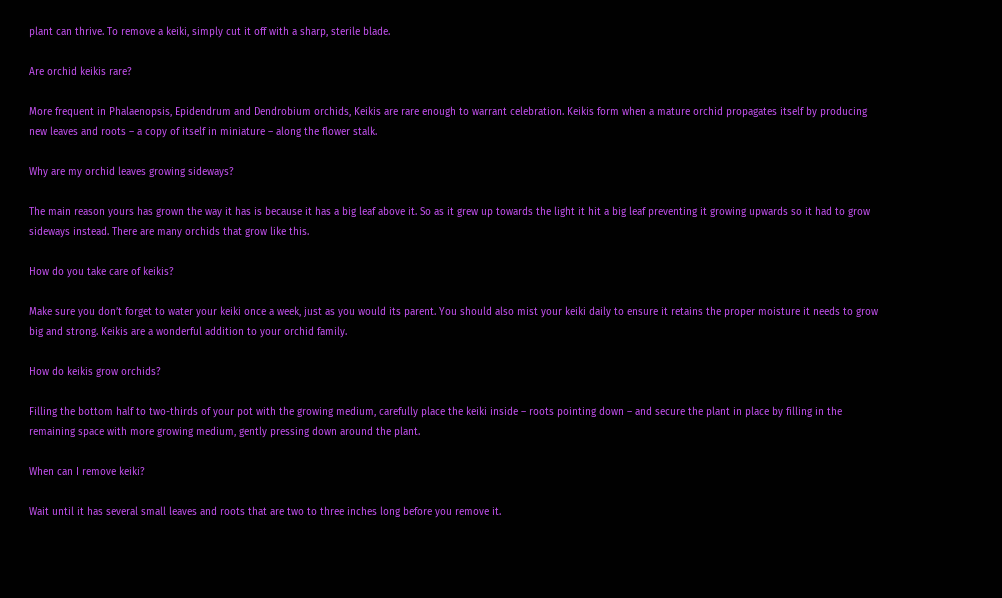plant can thrive. To remove a keiki, simply cut it off with a sharp, sterile blade.

Are orchid keikis rare?

More frequent in Phalaenopsis, Epidendrum and Dendrobium orchids, Keikis are rare enough to warrant celebration. Keikis form when a mature orchid propagates itself by producing new leaves and roots – a copy of itself in miniature – along the flower stalk.

Why are my orchid leaves growing sideways?

The main reason yours has grown the way it has is because it has a big leaf above it. So as it grew up towards the light it hit a big leaf preventing it growing upwards so it had to grow sideways instead. There are many orchids that grow like this.

How do you take care of keikis?

Make sure you don’t forget to water your keiki once a week, just as you would its parent. You should also mist your keiki daily to ensure it retains the proper moisture it needs to grow big and strong. Keikis are a wonderful addition to your orchid family.

How do keikis grow orchids?

Filling the bottom half to two-thirds of your pot with the growing medium, carefully place the keiki inside – roots pointing down – and secure the plant in place by filling in the remaining space with more growing medium, gently pressing down around the plant.

When can I remove keiki?

Wait until it has several small leaves and roots that are two to three inches long before you remove it.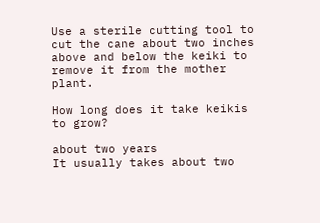Use a sterile cutting tool to cut the cane about two inches above and below the keiki to remove it from the mother plant.

How long does it take keikis to grow?

about two years
It usually takes about two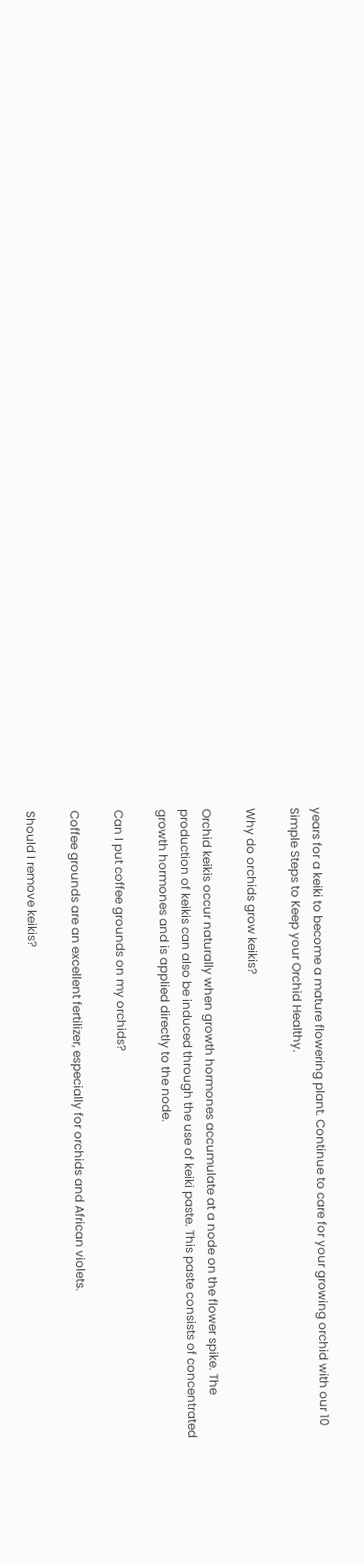years for a keiki to become a mature flowering plant. Continue to care for your growing orchid with our 10 Simple Steps to Keep your Orchid Healthy.

Why do orchids grow keikis?

Orchid keikis occur naturally when growth hormones accumulate at a node on the flower spike. The production of keikis can also be induced through the use of keiki paste. This paste consists of concentrated growth hormones and is applied directly to the node.

Can I put coffee grounds on my orchids?

Coffee grounds are an excellent fertilizer, especially for orchids and African violets.

Should I remove keikis?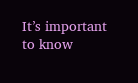It’s important to know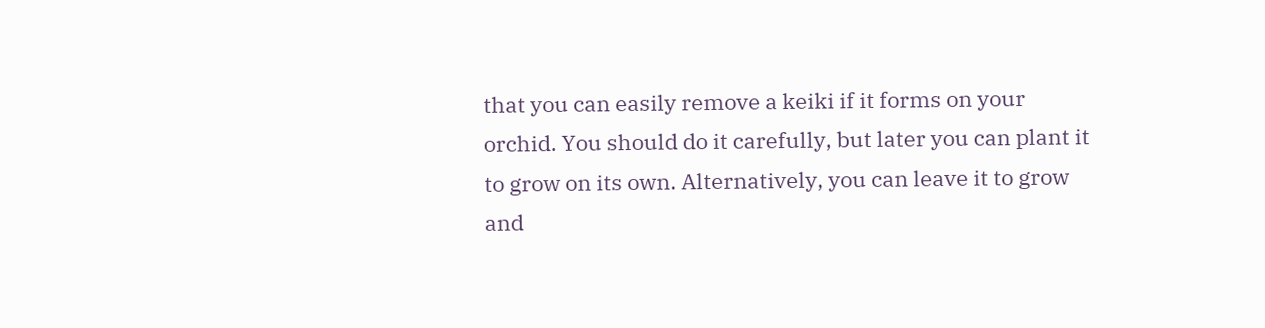that you can easily remove a keiki if it forms on your orchid. You should do it carefully, but later you can plant it to grow on its own. Alternatively, you can leave it to grow and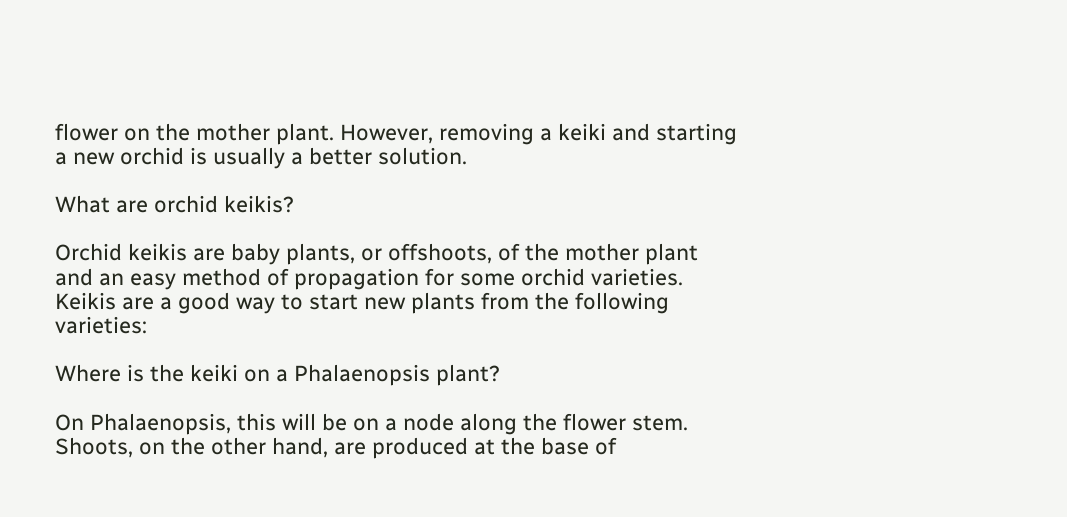flower on the mother plant. However, removing a keiki and starting a new orchid is usually a better solution.

What are orchid keikis?

Orchid keikis are baby plants, or offshoots, of the mother plant and an easy method of propagation for some orchid varieties. Keikis are a good way to start new plants from the following varieties:

Where is the keiki on a Phalaenopsis plant?

On Phalaenopsis, this will be on a node along the flower stem. Shoots, on the other hand, are produced at the base of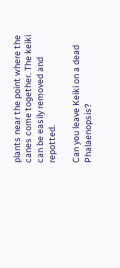plants near the point where the canes come together. The keiki can be easily removed and repotted.

Can you leave Keiki on a dead Phalaenopsis?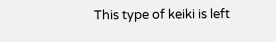This type of keiki is left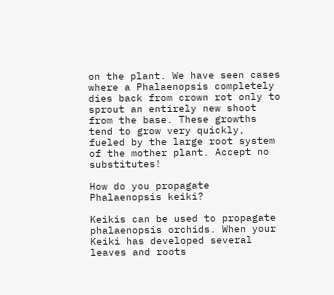on the plant. We have seen cases where a Phalaenopsis completely dies back from crown rot only to sprout an entirely new shoot from the base. These growths tend to grow very quickly, fueled by the large root system of the mother plant. Accept no substitutes!

How do you propagate Phalaenopsis keiki?

Keikis can be used to propagate phalaenopsis orchids. When your Keiki has developed several leaves and roots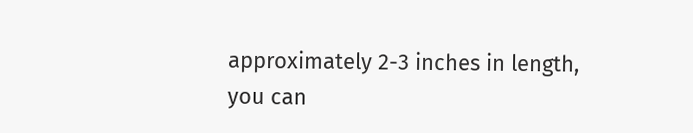approximately 2-3 inches in length, you can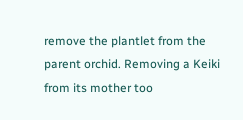remove the plantlet from the parent orchid. Removing a Keiki from its mother too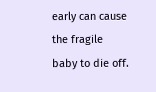early can cause the fragile baby to die off.